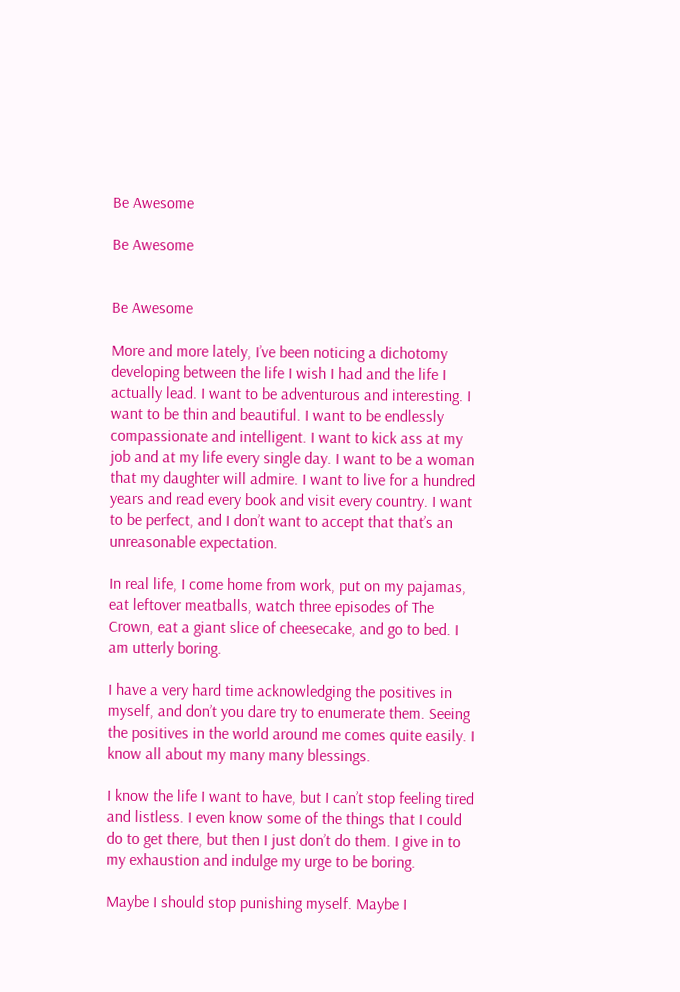Be Awesome

Be Awesome


Be Awesome

More and more lately, I’ve been noticing a dichotomy developing between the life I wish I had and the life I actually lead. I want to be adventurous and interesting. I want to be thin and beautiful. I want to be endlessly compassionate and intelligent. I want to kick ass at my job and at my life every single day. I want to be a woman that my daughter will admire. I want to live for a hundred years and read every book and visit every country. I want to be perfect, and I don’t want to accept that that’s an unreasonable expectation.

In real life, I come home from work, put on my pajamas, eat leftover meatballs, watch three episodes of The Crown, eat a giant slice of cheesecake, and go to bed. I am utterly boring.

I have a very hard time acknowledging the positives in myself, and don’t you dare try to enumerate them. Seeing the positives in the world around me comes quite easily. I know all about my many many blessings.

I know the life I want to have, but I can’t stop feeling tired and listless. I even know some of the things that I could do to get there, but then I just don’t do them. I give in to my exhaustion and indulge my urge to be boring.

Maybe I should stop punishing myself. Maybe I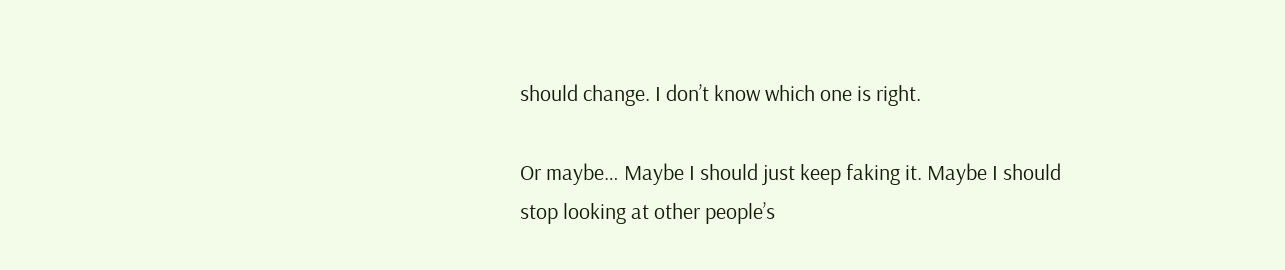should change. I don’t know which one is right.

Or maybe… Maybe I should just keep faking it. Maybe I should stop looking at other people’s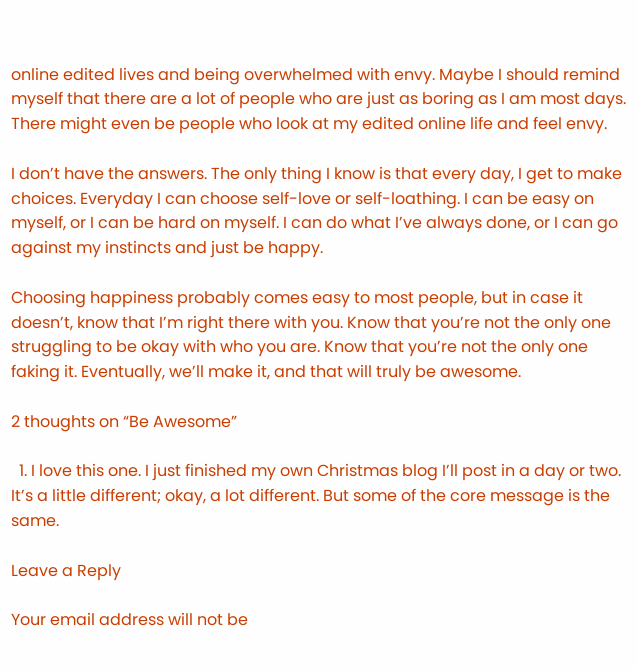online edited lives and being overwhelmed with envy. Maybe I should remind myself that there are a lot of people who are just as boring as I am most days. There might even be people who look at my edited online life and feel envy.

I don’t have the answers. The only thing I know is that every day, I get to make choices. Everyday I can choose self-love or self-loathing. I can be easy on myself, or I can be hard on myself. I can do what I’ve always done, or I can go against my instincts and just be happy.

Choosing happiness probably comes easy to most people, but in case it doesn’t, know that I’m right there with you. Know that you’re not the only one struggling to be okay with who you are. Know that you’re not the only one faking it. Eventually, we’ll make it, and that will truly be awesome.

2 thoughts on “Be Awesome”

  1. I love this one. I just finished my own Christmas blog I’ll post in a day or two. It’s a little different; okay, a lot different. But some of the core message is the same.

Leave a Reply

Your email address will not be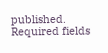published. Required fields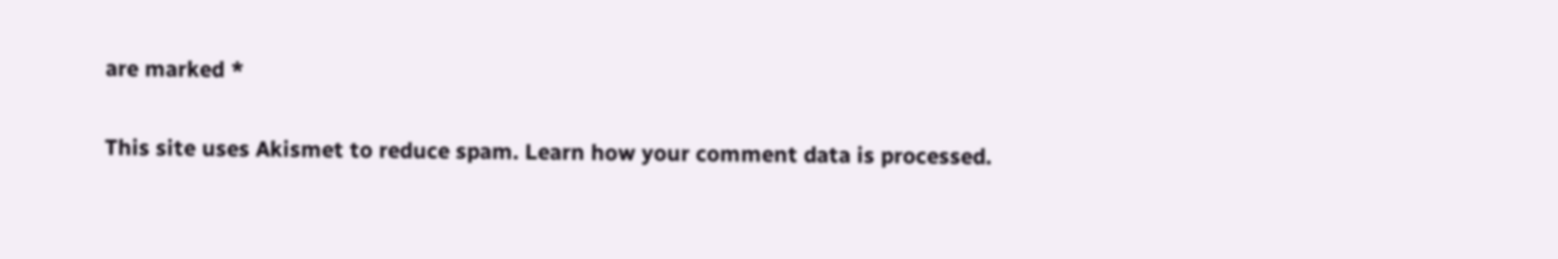are marked *

This site uses Akismet to reduce spam. Learn how your comment data is processed.